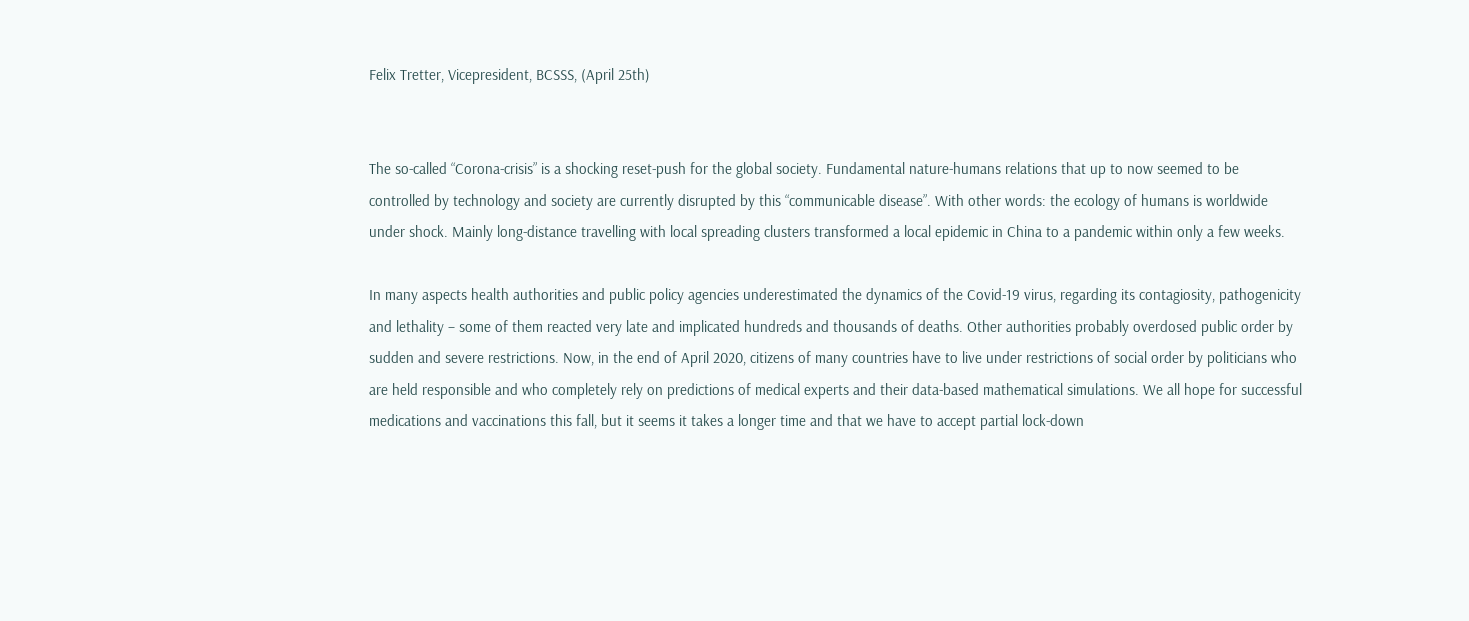Felix Tretter, Vicepresident, BCSSS, (April 25th)


The so-called “Corona-crisis” is a shocking reset-push for the global society. Fundamental nature-humans relations that up to now seemed to be controlled by technology and society are currently disrupted by this “communicable disease”. With other words: the ecology of humans is worldwide under shock. Mainly long-distance travelling with local spreading clusters transformed a local epidemic in China to a pandemic within only a few weeks.

In many aspects health authorities and public policy agencies underestimated the dynamics of the Covid-19 virus, regarding its contagiosity, pathogenicity and lethality – some of them reacted very late and implicated hundreds and thousands of deaths. Other authorities probably overdosed public order by sudden and severe restrictions. Now, in the end of April 2020, citizens of many countries have to live under restrictions of social order by politicians who are held responsible and who completely rely on predictions of medical experts and their data-based mathematical simulations. We all hope for successful medications and vaccinations this fall, but it seems it takes a longer time and that we have to accept partial lock-down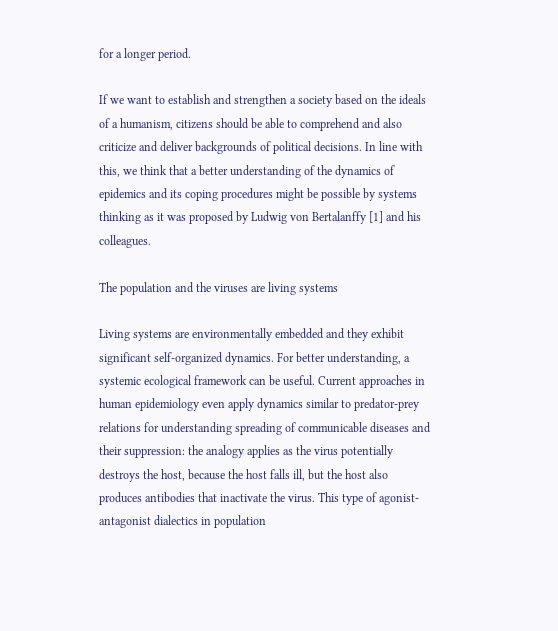for a longer period.

If we want to establish and strengthen a society based on the ideals of a humanism, citizens should be able to comprehend and also criticize and deliver backgrounds of political decisions. In line with this, we think that a better understanding of the dynamics of epidemics and its coping procedures might be possible by systems thinking as it was proposed by Ludwig von Bertalanffy [1] and his colleagues.

The population and the viruses are living systems

Living systems are environmentally embedded and they exhibit significant self-organized dynamics. For better understanding, a systemic ecological framework can be useful. Current approaches in human epidemiology even apply dynamics similar to predator-prey relations for understanding spreading of communicable diseases and their suppression: the analogy applies as the virus potentially destroys the host, because the host falls ill, but the host also produces antibodies that inactivate the virus. This type of agonist-antagonist dialectics in population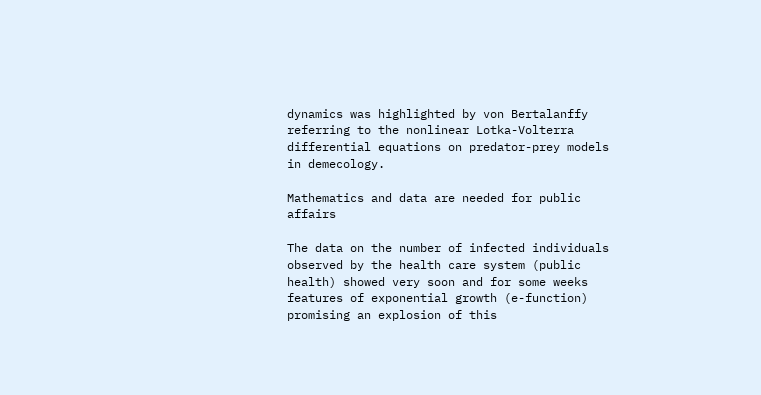dynamics was highlighted by von Bertalanffy referring to the nonlinear Lotka-Volterra differential equations on predator-prey models in demecology.

Mathematics and data are needed for public affairs

The data on the number of infected individuals observed by the health care system (public health) showed very soon and for some weeks features of exponential growth (e-function) promising an explosion of this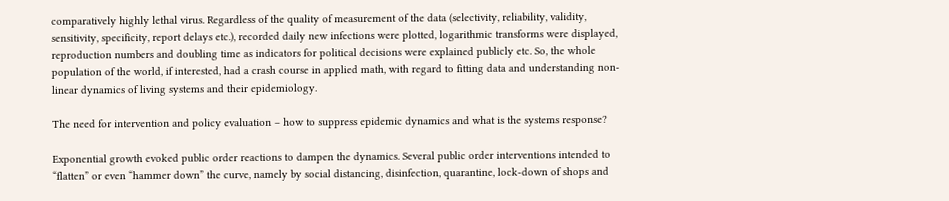comparatively highly lethal virus. Regardless of the quality of measurement of the data (selectivity, reliability, validity, sensitivity, specificity, report delays etc.), recorded daily new infections were plotted, logarithmic transforms were displayed, reproduction numbers and doubling time as indicators for political decisions were explained publicly etc. So, the whole population of the world, if interested, had a crash course in applied math, with regard to fitting data and understanding non-linear dynamics of living systems and their epidemiology.

The need for intervention and policy evaluation – how to suppress epidemic dynamics and what is the systems response?

Exponential growth evoked public order reactions to dampen the dynamics. Several public order interventions intended to “flatten” or even “hammer down” the curve, namely by social distancing, disinfection, quarantine, lock-down of shops and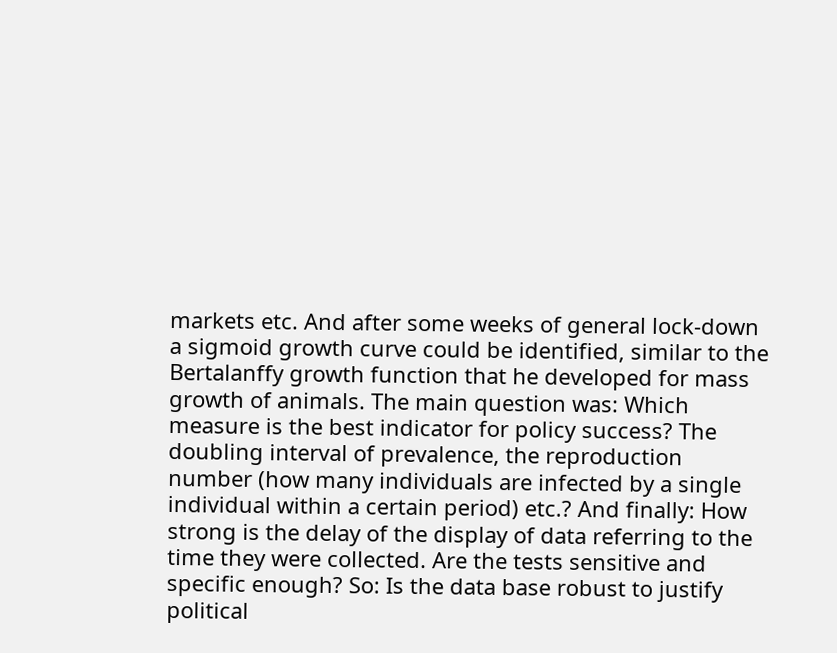markets etc. And after some weeks of general lock-down a sigmoid growth curve could be identified, similar to the Bertalanffy growth function that he developed for mass growth of animals. The main question was: Which measure is the best indicator for policy success? The doubling interval of prevalence, the reproduction number (how many individuals are infected by a single individual within a certain period) etc.? And finally: How strong is the delay of the display of data referring to the time they were collected. Are the tests sensitive and specific enough? So: Is the data base robust to justify political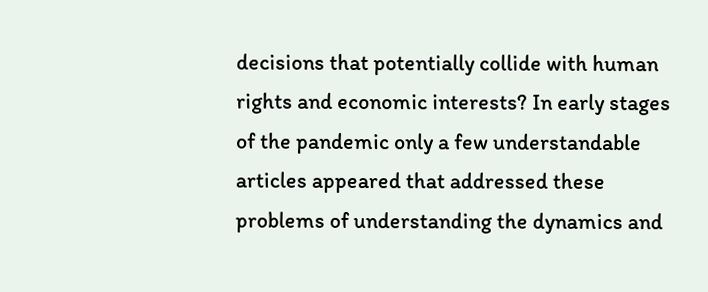decisions that potentially collide with human rights and economic interests? In early stages of the pandemic only a few understandable articles appeared that addressed these problems of understanding the dynamics and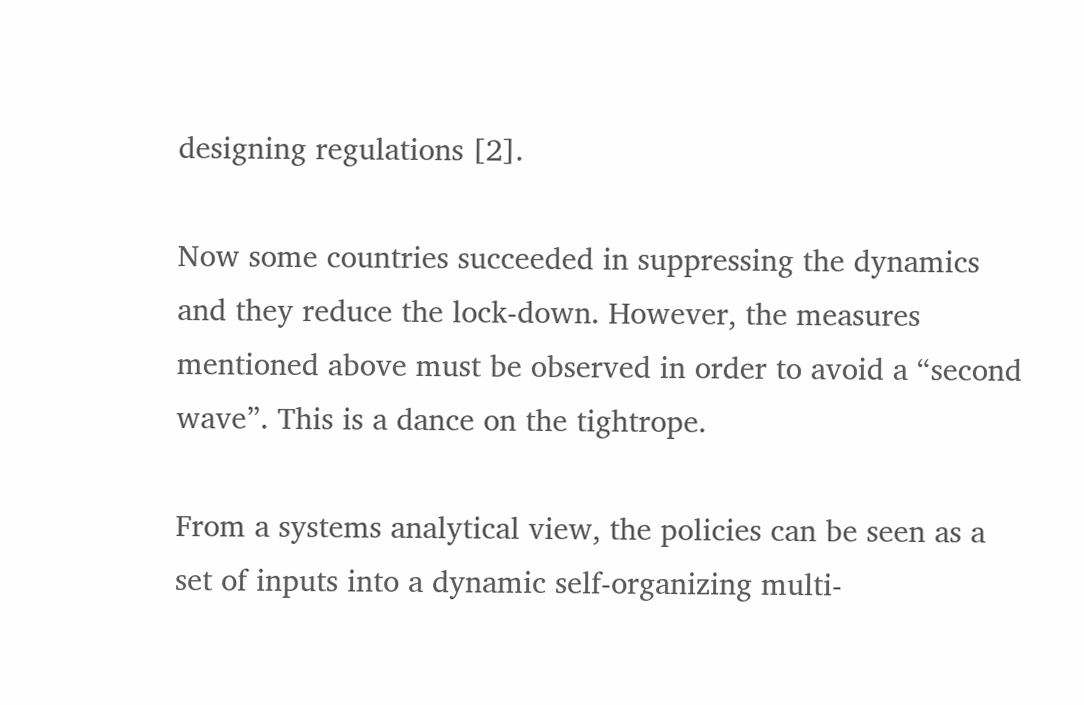designing regulations [2].

Now some countries succeeded in suppressing the dynamics and they reduce the lock-down. However, the measures mentioned above must be observed in order to avoid a “second wave”. This is a dance on the tightrope.

From a systems analytical view, the policies can be seen as a set of inputs into a dynamic self-organizing multi-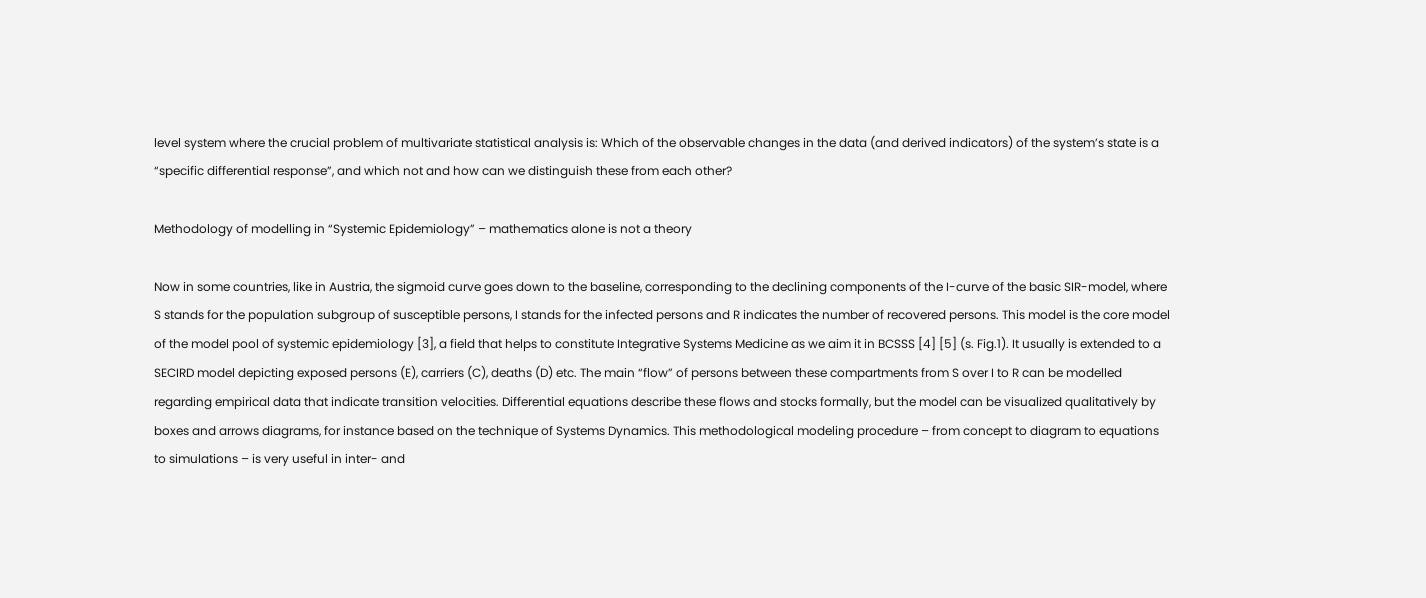level system where the crucial problem of multivariate statistical analysis is: Which of the observable changes in the data (and derived indicators) of the system’s state is a “specific differential response”, and which not and how can we distinguish these from each other?

Methodology of modelling in “Systemic Epidemiology” – mathematics alone is not a theory

Now in some countries, like in Austria, the sigmoid curve goes down to the baseline, corresponding to the declining components of the I-curve of the basic SIR-model, where S stands for the population subgroup of susceptible persons, I stands for the infected persons and R indicates the number of recovered persons. This model is the core model of the model pool of systemic epidemiology [3], a field that helps to constitute Integrative Systems Medicine as we aim it in BCSSS [4] [5] (s. Fig.1). It usually is extended to a SECIRD model depicting exposed persons (E), carriers (C), deaths (D) etc. The main “flow” of persons between these compartments from S over I to R can be modelled regarding empirical data that indicate transition velocities. Differential equations describe these flows and stocks formally, but the model can be visualized qualitatively by boxes and arrows diagrams, for instance based on the technique of Systems Dynamics. This methodological modeling procedure – from concept to diagram to equations to simulations – is very useful in inter- and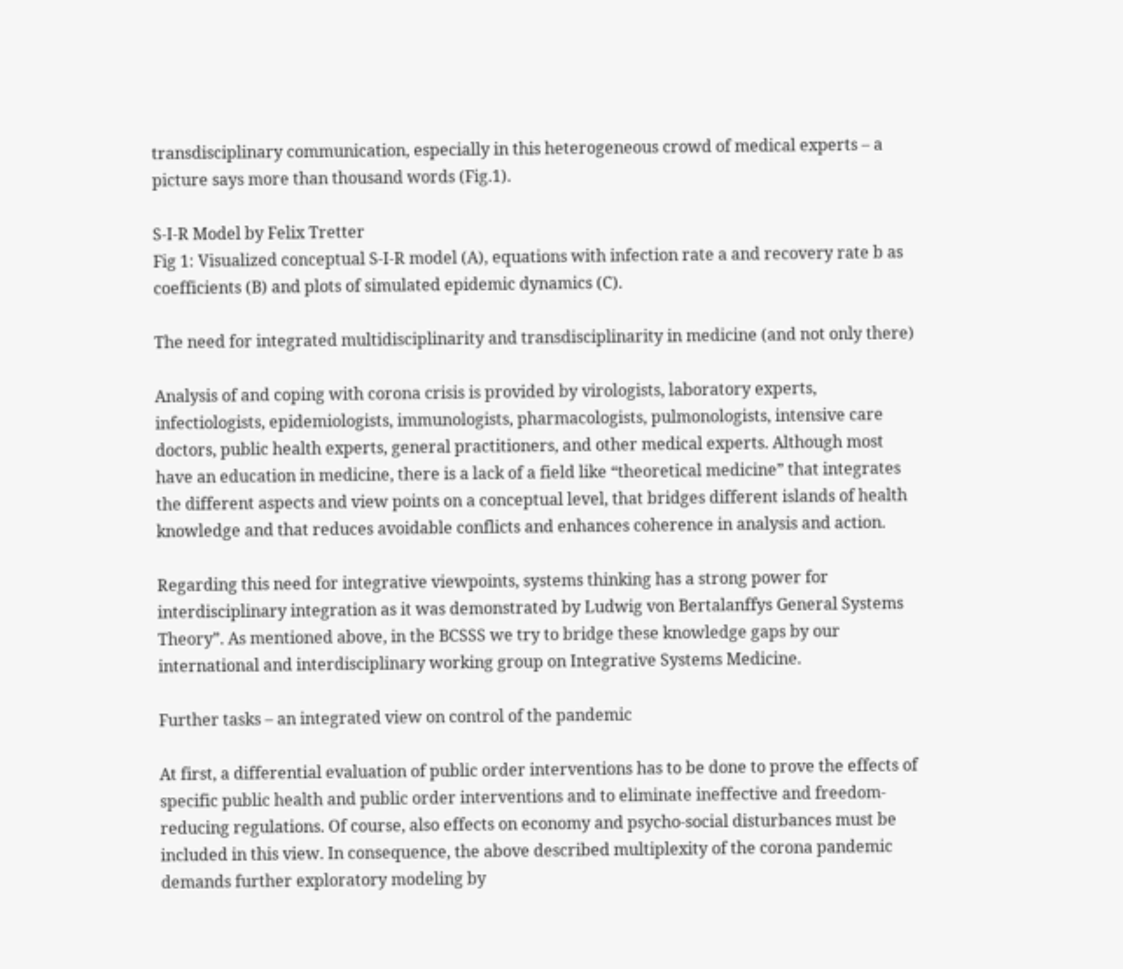transdisciplinary communication, especially in this heterogeneous crowd of medical experts – a picture says more than thousand words (Fig.1).

S-I-R Model by Felix Tretter
Fig 1: Visualized conceptual S-I-R model (A), equations with infection rate a and recovery rate b as coefficients (B) and plots of simulated epidemic dynamics (C).

The need for integrated multidisciplinarity and transdisciplinarity in medicine (and not only there)

Analysis of and coping with corona crisis is provided by virologists, laboratory experts, infectiologists, epidemiologists, immunologists, pharmacologists, pulmonologists, intensive care doctors, public health experts, general practitioners, and other medical experts. Although most have an education in medicine, there is a lack of a field like “theoretical medicine” that integrates the different aspects and view points on a conceptual level, that bridges different islands of health knowledge and that reduces avoidable conflicts and enhances coherence in analysis and action.

Regarding this need for integrative viewpoints, systems thinking has a strong power for interdisciplinary integration as it was demonstrated by Ludwig von Bertalanffys General Systems Theory”. As mentioned above, in the BCSSS we try to bridge these knowledge gaps by our international and interdisciplinary working group on Integrative Systems Medicine.

Further tasks – an integrated view on control of the pandemic

At first, a differential evaluation of public order interventions has to be done to prove the effects of specific public health and public order interventions and to eliminate ineffective and freedom-reducing regulations. Of course, also effects on economy and psycho-social disturbances must be included in this view. In consequence, the above described multiplexity of the corona pandemic demands further exploratory modeling by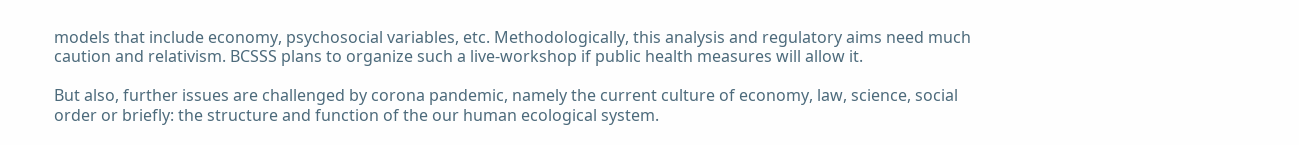models that include economy, psychosocial variables, etc. Methodologically, this analysis and regulatory aims need much caution and relativism. BCSSS plans to organize such a live-workshop if public health measures will allow it.

But also, further issues are challenged by corona pandemic, namely the current culture of economy, law, science, social order or briefly: the structure and function of the our human ecological system.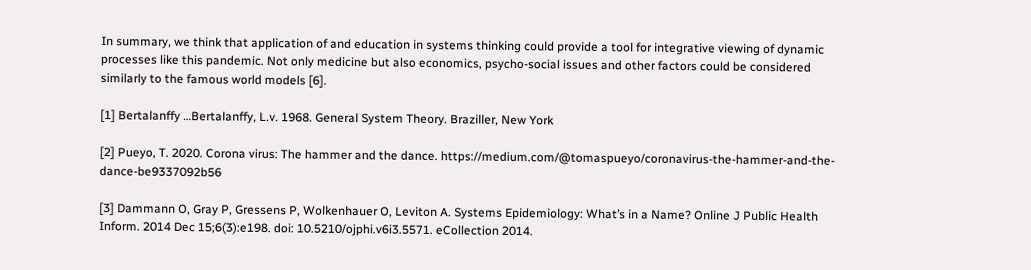In summary, we think that application of and education in systems thinking could provide a tool for integrative viewing of dynamic processes like this pandemic. Not only medicine but also economics, psycho-social issues and other factors could be considered similarly to the famous world models [6].

[1] Bertalanffy …Bertalanffy, L.v. 1968. General System Theory. Braziller, New York

[2] Pueyo, T. 2020. Corona virus: The hammer and the dance. https://medium.com/@tomaspueyo/coronavirus-the-hammer-and-the-dance-be9337092b56

[3] Dammann O, Gray P, Gressens P, Wolkenhauer O, Leviton A. Systems Epidemiology: What’s in a Name? Online J Public Health Inform. 2014 Dec 15;6(3):e198. doi: 10.5210/ojphi.v6i3.5571. eCollection 2014.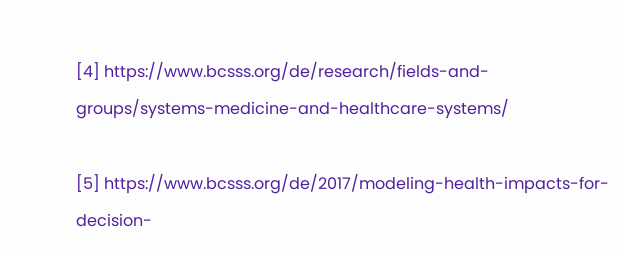[4] https://www.bcsss.org/de/research/fields-and-groups/systems-medicine-and-healthcare-systems/

[5] https://www.bcsss.org/de/2017/modeling-health-impacts-for-decision-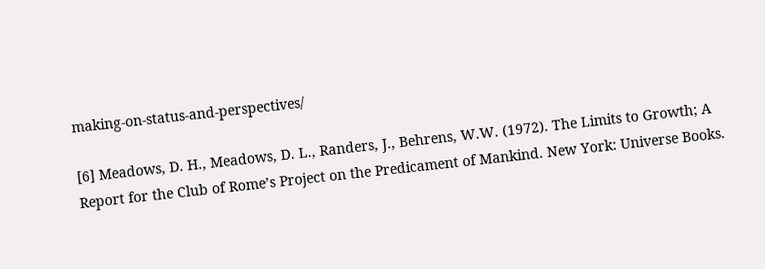making-on-status-and-perspectives/

[6] Meadows, D. H., Meadows, D. L., Randers, J., Behrens, W.W. (1972). The Limits to Growth; A Report for the Club of Rome’s Project on the Predicament of Mankind. New York: Universe Books.